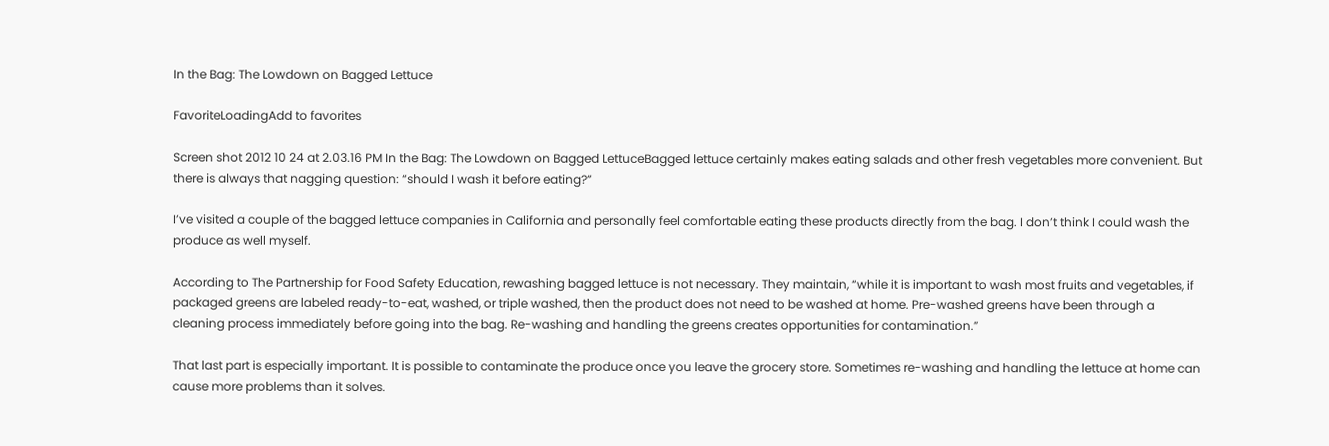In the Bag: The Lowdown on Bagged Lettuce

FavoriteLoadingAdd to favorites

Screen shot 2012 10 24 at 2.03.16 PM In the Bag: The Lowdown on Bagged LettuceBagged lettuce certainly makes eating salads and other fresh vegetables more convenient. But there is always that nagging question: “should I wash it before eating?”

I’ve visited a couple of the bagged lettuce companies in California and personally feel comfortable eating these products directly from the bag. I don’t think I could wash the produce as well myself.

According to The Partnership for Food Safety Education, rewashing bagged lettuce is not necessary. They maintain, “while it is important to wash most fruits and vegetables, if packaged greens are labeled ready-to-eat, washed, or triple washed, then the product does not need to be washed at home. Pre-washed greens have been through a cleaning process immediately before going into the bag. Re-washing and handling the greens creates opportunities for contamination.”

That last part is especially important. It is possible to contaminate the produce once you leave the grocery store. Sometimes re-washing and handling the lettuce at home can cause more problems than it solves.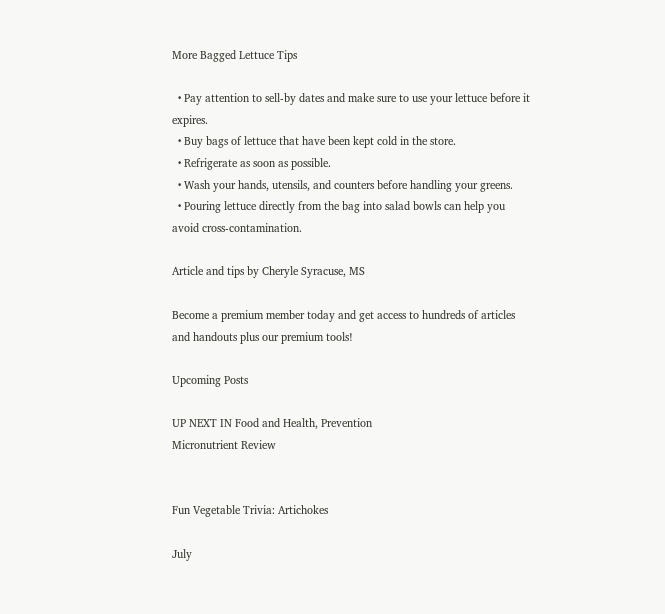More Bagged Lettuce Tips

  • Pay attention to sell-by dates and make sure to use your lettuce before it expires.
  • Buy bags of lettuce that have been kept cold in the store.
  • Refrigerate as soon as possible.
  • Wash your hands, utensils, and counters before handling your greens.
  • Pouring lettuce directly from the bag into salad bowls can help you avoid cross-contamination.

Article and tips by Cheryle Syracuse, MS

Become a premium member today and get access to hundreds of articles and handouts plus our premium tools!

Upcoming Posts

UP NEXT IN Food and Health, Prevention
Micronutrient Review


Fun Vegetable Trivia: Artichokes

July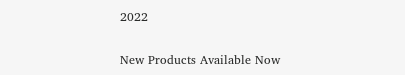2022

New Products Available Now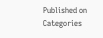Published on Categories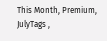This Month, Premium, JulyTags ,